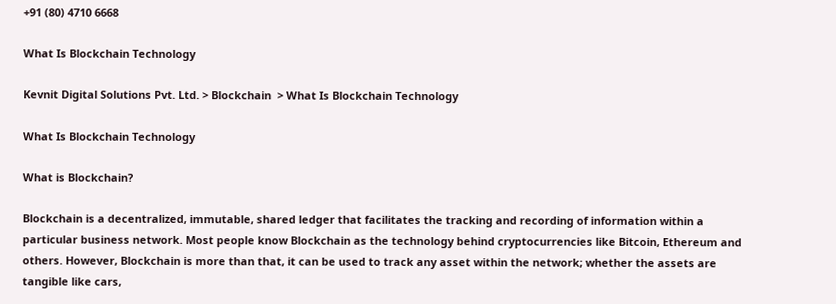+91 (80) 4710 6668

What Is Blockchain Technology

Kevnit Digital Solutions Pvt. Ltd. > Blockchain  > What Is Blockchain Technology

What Is Blockchain Technology

What is Blockchain?

Blockchain is a decentralized, immutable, shared ledger that facilitates the tracking and recording of information within a particular business network. Most people know Blockchain as the technology behind cryptocurrencies like Bitcoin, Ethereum and others. However, Blockchain is more than that, it can be used to track any asset within the network; whether the assets are tangible like cars,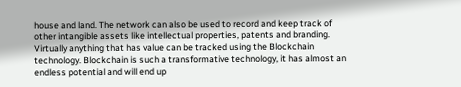house and land. The network can also be used to record and keep track of other intangible assets like intellectual properties, patents and branding. Virtually anything that has value can be tracked using the Blockchain technology. Blockchain is such a transformative technology, it has almost an endless potential and will end up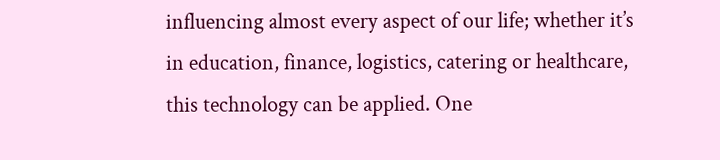influencing almost every aspect of our life; whether it’s in education, finance, logistics, catering or healthcare, this technology can be applied. One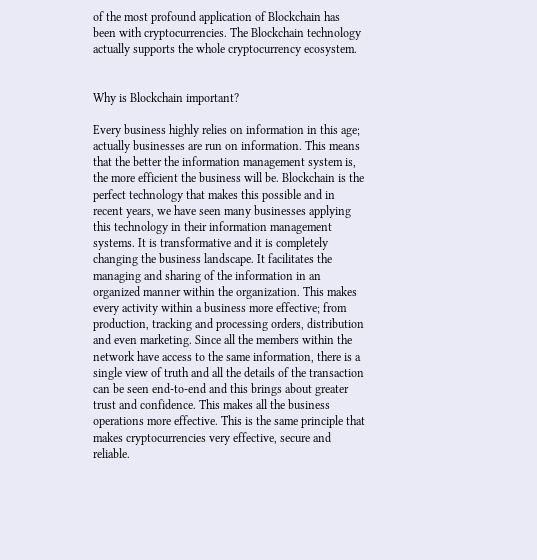of the most profound application of Blockchain has been with cryptocurrencies. The Blockchain technology actually supports the whole cryptocurrency ecosystem.


Why is Blockchain important?

Every business highly relies on information in this age; actually businesses are run on information. This means that the better the information management system is, the more efficient the business will be. Blockchain is the perfect technology that makes this possible and in recent years, we have seen many businesses applying this technology in their information management systems. It is transformative and it is completely changing the business landscape. It facilitates the managing and sharing of the information in an organized manner within the organization. This makes every activity within a business more effective; from production, tracking and processing orders, distribution and even marketing. Since all the members within the network have access to the same information, there is a single view of truth and all the details of the transaction can be seen end-to-end and this brings about greater trust and confidence. This makes all the business operations more effective. This is the same principle that makes cryptocurrencies very effective, secure and reliable.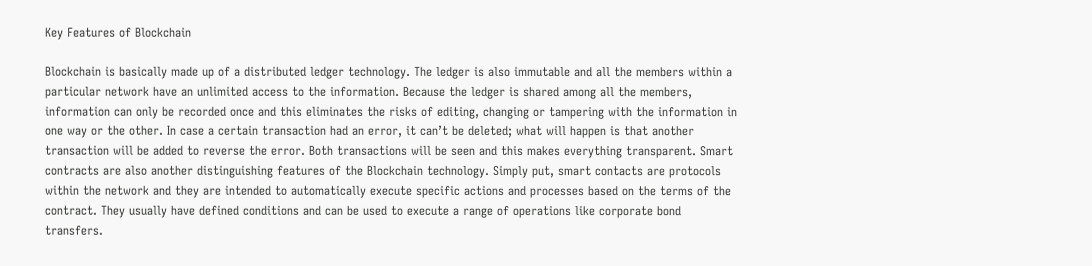Key Features of Blockchain

Blockchain is basically made up of a distributed ledger technology. The ledger is also immutable and all the members within a particular network have an unlimited access to the information. Because the ledger is shared among all the members, information can only be recorded once and this eliminates the risks of editing, changing or tampering with the information in one way or the other. In case a certain transaction had an error, it can’t be deleted; what will happen is that another transaction will be added to reverse the error. Both transactions will be seen and this makes everything transparent. Smart contracts are also another distinguishing features of the Blockchain technology. Simply put, smart contacts are protocols within the network and they are intended to automatically execute specific actions and processes based on the terms of the contract. They usually have defined conditions and can be used to execute a range of operations like corporate bond transfers.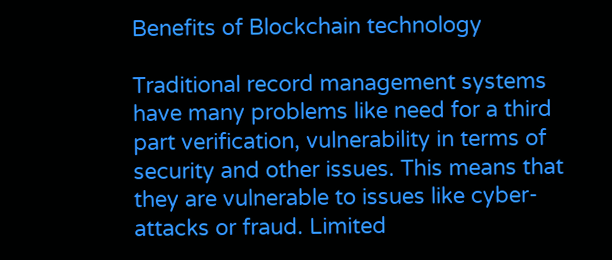Benefits of Blockchain technology

Traditional record management systems have many problems like need for a third part verification, vulnerability in terms of security and other issues. This means that they are vulnerable to issues like cyber-attacks or fraud. Limited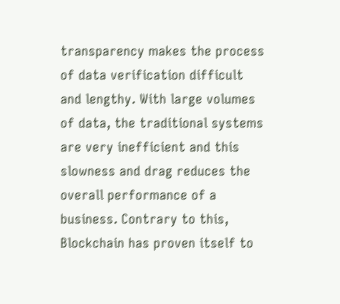transparency makes the process of data verification difficult and lengthy. With large volumes of data, the traditional systems are very inefficient and this slowness and drag reduces the overall performance of a business. Contrary to this, Blockchain has proven itself to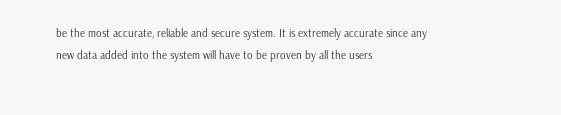be the most accurate, reliable and secure system. It is extremely accurate since any new data added into the system will have to be proven by all the users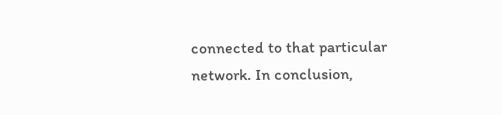connected to that particular network. In conclusion,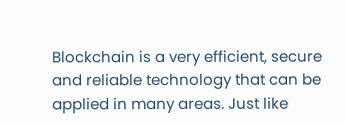Blockchain is a very efficient, secure and reliable technology that can be applied in many areas. Just like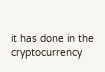it has done in the cryptocurrency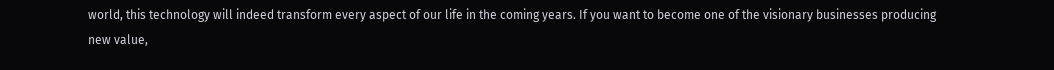world, this technology will indeed transform every aspect of our life in the coming years. If you want to become one of the visionary businesses producing new value,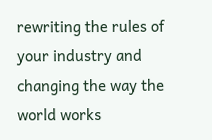rewriting the rules of your industry and changing the way the world works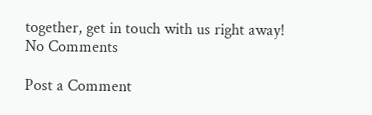together, get in touch with us right away!
No Comments

Post a Comment